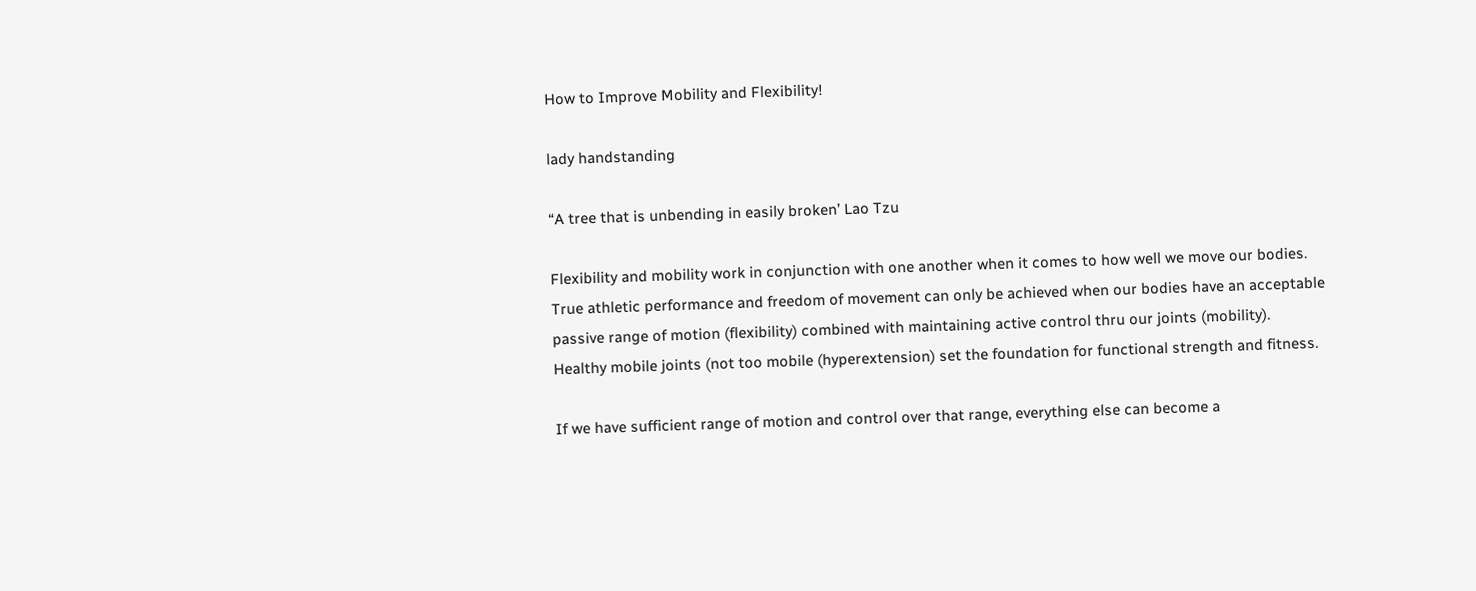How to Improve Mobility and Flexibility!

lady handstanding

“A tree that is unbending in easily broken’ Lao Tzu

Flexibility and mobility work in conjunction with one another when it comes to how well we move our bodies.  True athletic performance and freedom of movement can only be achieved when our bodies have an acceptable passive range of motion (flexibility) combined with maintaining active control thru our joints (mobility).  Healthy mobile joints (not too mobile (hyperextension) set the foundation for functional strength and fitness.

If we have sufficient range of motion and control over that range, everything else can become a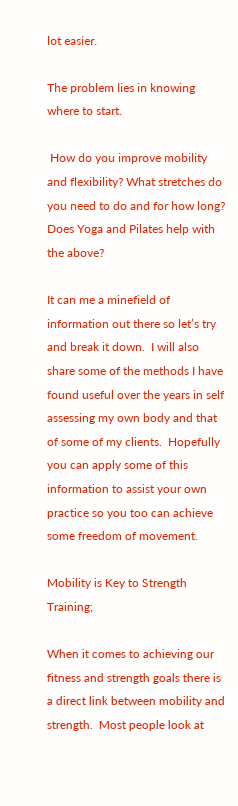lot easier.

The problem lies in knowing where to start.

 How do you improve mobility and flexibility? What stretches do you need to do and for how long? Does Yoga and Pilates help with the above?

It can me a minefield of information out there so let’s try and break it down.  I will also share some of the methods I have found useful over the years in self assessing my own body and that of some of my clients.  Hopefully you can apply some of this information to assist your own practice so you too can achieve some freedom of movement.

Mobility is Key to Strength Training;

When it comes to achieving our fitness and strength goals there is a direct link between mobility and strength.  Most people look at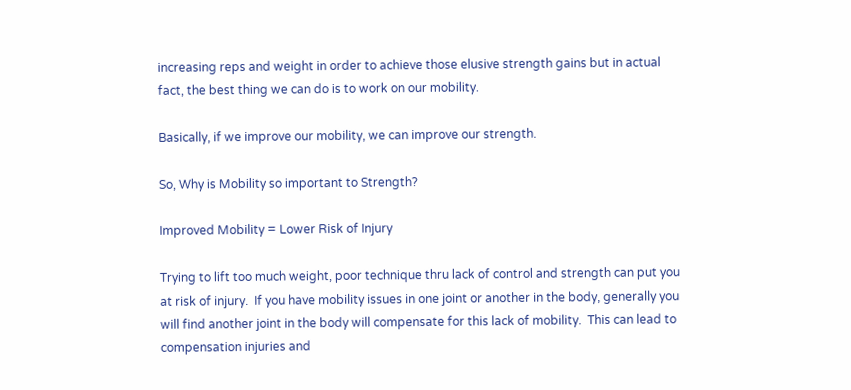increasing reps and weight in order to achieve those elusive strength gains but in actual fact, the best thing we can do is to work on our mobility.

Basically, if we improve our mobility, we can improve our strength.

So, Why is Mobility so important to Strength?

Improved Mobility = Lower Risk of Injury

Trying to lift too much weight, poor technique thru lack of control and strength can put you at risk of injury.  If you have mobility issues in one joint or another in the body, generally you will find another joint in the body will compensate for this lack of mobility.  This can lead to compensation injuries and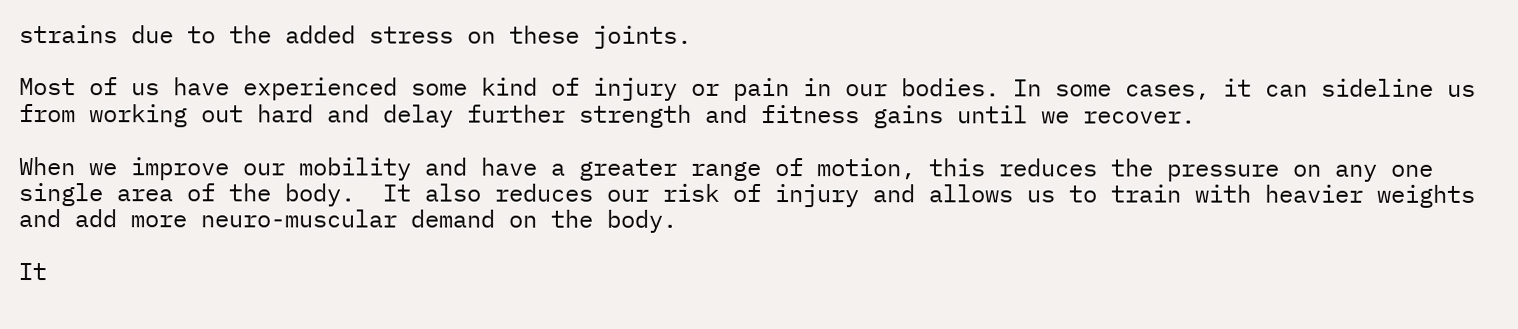strains due to the added stress on these joints.

Most of us have experienced some kind of injury or pain in our bodies. In some cases, it can sideline us from working out hard and delay further strength and fitness gains until we recover.

When we improve our mobility and have a greater range of motion, this reduces the pressure on any one single area of the body.  It also reduces our risk of injury and allows us to train with heavier weights and add more neuro-muscular demand on the body.

It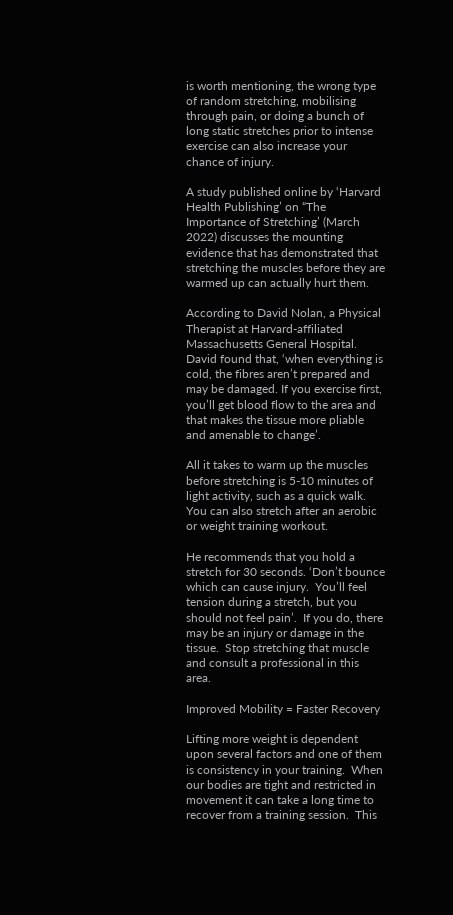is worth mentioning, the wrong type of random stretching, mobilising through pain, or doing a bunch of long static stretches prior to intense exercise can also increase your chance of injury.

A study published online by ‘Harvard Health Publishing’ on “The Importance of Stretching’ (March 2022) discusses the mounting evidence that has demonstrated that stretching the muscles before they are warmed up can actually hurt them.

According to David Nolan, a Physical Therapist at Harvard-affiliated Massachusetts General Hospital.  David found that, ‘when everything is cold, the fibres aren’t prepared and may be damaged. If you exercise first, you’ll get blood flow to the area and that makes the tissue more pliable and amenable to change’.

All it takes to warm up the muscles before stretching is 5-10 minutes of light activity, such as a quick walk.  You can also stretch after an aerobic or weight training workout.

He recommends that you hold a stretch for 30 seconds. ‘Don’t bounce which can cause injury.  You’ll feel tension during a stretch, but you should not feel pain’.  If you do, there may be an injury or damage in the tissue.  Stop stretching that muscle and consult a professional in this area.

Improved Mobility = Faster Recovery

Lifting more weight is dependent upon several factors and one of them is consistency in your training.  When our bodies are tight and restricted in movement it can take a long time to recover from a training session.  This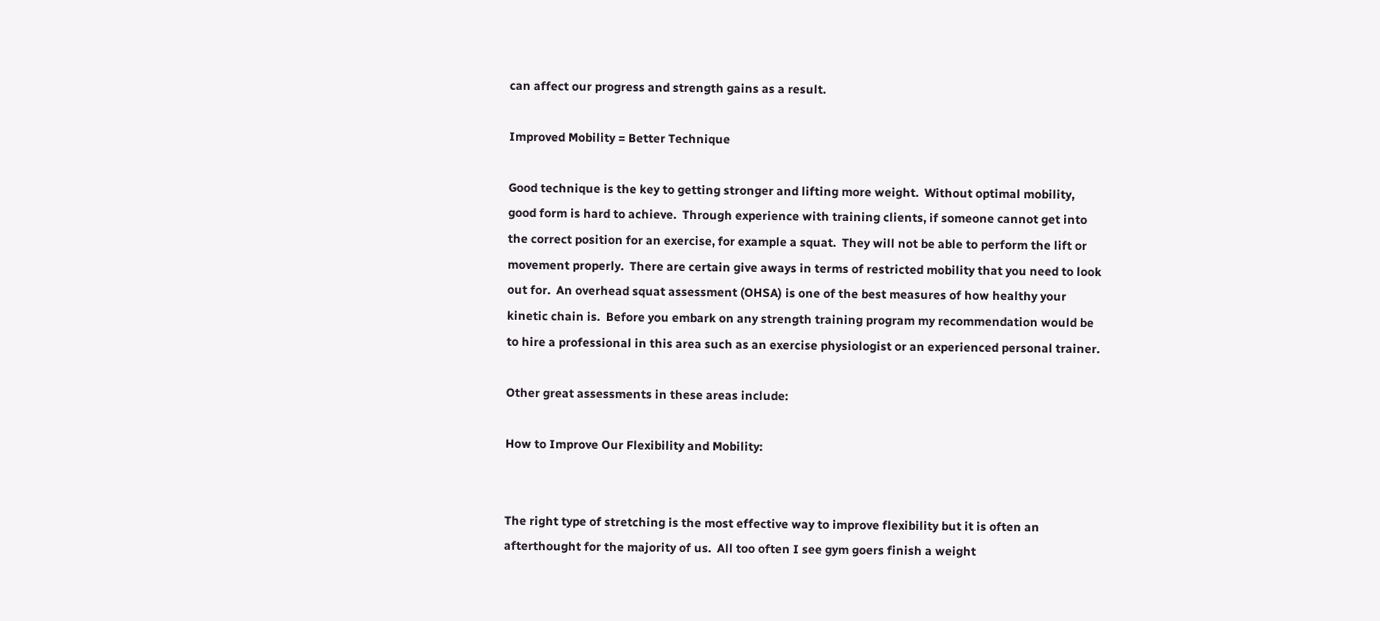can affect our progress and strength gains as a result.

Improved Mobility = Better Technique

Good technique is the key to getting stronger and lifting more weight.  Without optimal mobility, good form is hard to achieve.  Through experience with training clients, if someone cannot get into the correct position for an exercise, for example a squat.  They will not be able to perform the lift or movement properly.  There are certain give aways in terms of restricted mobility that you need to look out for.  An overhead squat assessment (OHSA) is one of the best measures of how healthy your kinetic chain is.  Before you embark on any strength training program my recommendation would be to hire a professional in this area such as an exercise physiologist or an experienced personal trainer.

Other great assessments in these areas include:

How to Improve Our Flexibility and Mobility:


The right type of stretching is the most effective way to improve flexibility but it is often an afterthought for the majority of us.  All too often I see gym goers finish a weight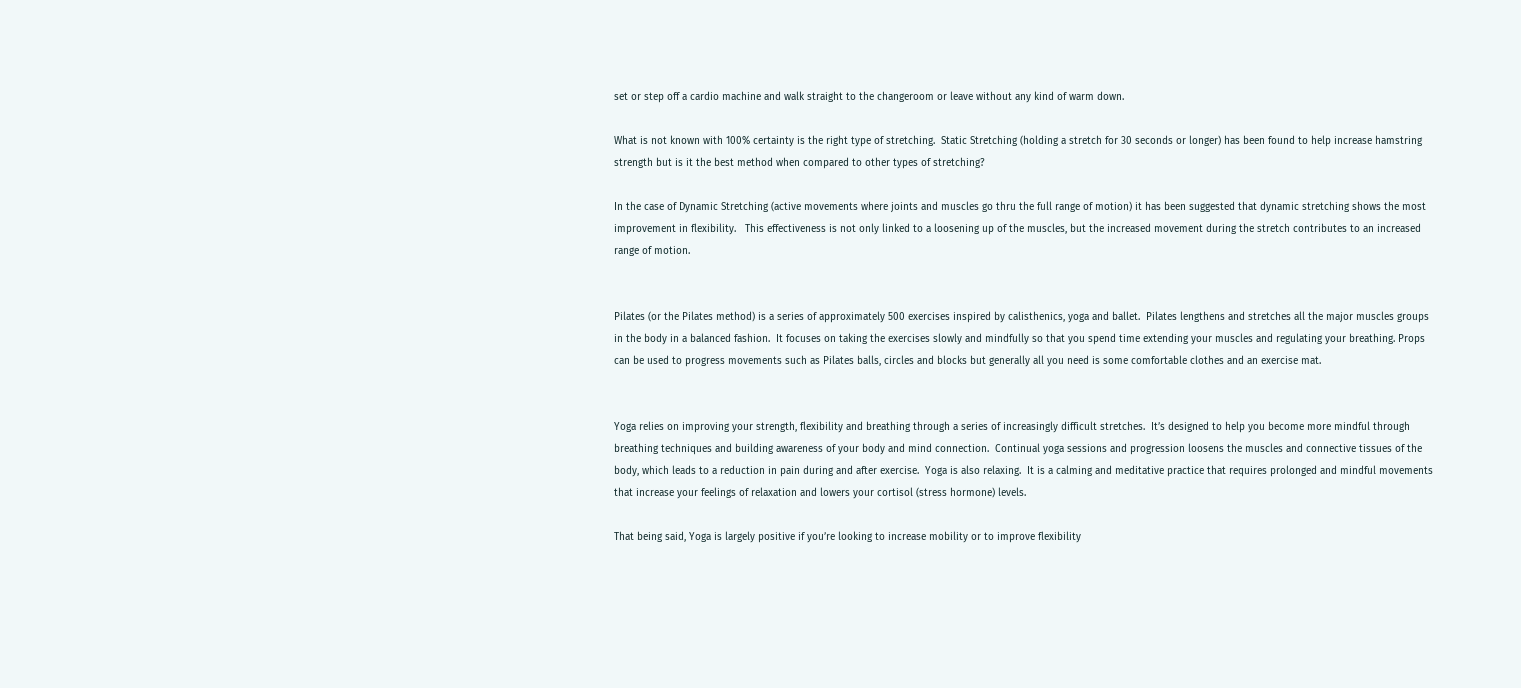set or step off a cardio machine and walk straight to the changeroom or leave without any kind of warm down.

What is not known with 100% certainty is the right type of stretching.  Static Stretching (holding a stretch for 30 seconds or longer) has been found to help increase hamstring strength but is it the best method when compared to other types of stretching?

In the case of Dynamic Stretching (active movements where joints and muscles go thru the full range of motion) it has been suggested that dynamic stretching shows the most improvement in flexibility.   This effectiveness is not only linked to a loosening up of the muscles, but the increased movement during the stretch contributes to an increased range of motion.


Pilates (or the Pilates method) is a series of approximately 500 exercises inspired by calisthenics, yoga and ballet.  Pilates lengthens and stretches all the major muscles groups in the body in a balanced fashion.  It focuses on taking the exercises slowly and mindfully so that you spend time extending your muscles and regulating your breathing. Props can be used to progress movements such as Pilates balls, circles and blocks but generally all you need is some comfortable clothes and an exercise mat.


Yoga relies on improving your strength, flexibility and breathing through a series of increasingly difficult stretches.  It’s designed to help you become more mindful through breathing techniques and building awareness of your body and mind connection.  Continual yoga sessions and progression loosens the muscles and connective tissues of the body, which leads to a reduction in pain during and after exercise.  Yoga is also relaxing.  It is a calming and meditative practice that requires prolonged and mindful movements that increase your feelings of relaxation and lowers your cortisol (stress hormone) levels.

That being said, Yoga is largely positive if you’re looking to increase mobility or to improve flexibility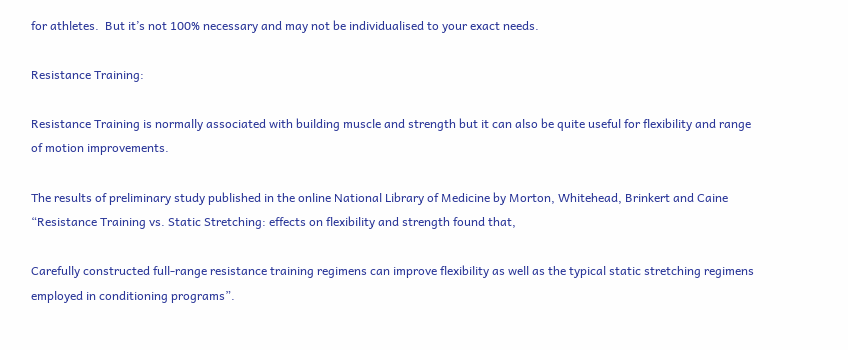for athletes.  But it’s not 100% necessary and may not be individualised to your exact needs.

Resistance Training:

Resistance Training is normally associated with building muscle and strength but it can also be quite useful for flexibility and range of motion improvements.

The results of preliminary study published in the online National Library of Medicine by Morton, Whitehead, Brinkert and Caine “Resistance Training vs. Static Stretching: effects on flexibility and strength found that,

Carefully constructed full-range resistance training regimens can improve flexibility as well as the typical static stretching regimens employed in conditioning programs”.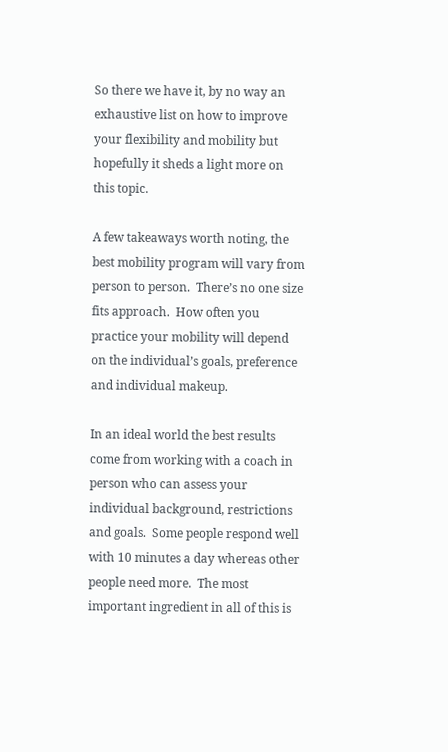So there we have it, by no way an exhaustive list on how to improve your flexibility and mobility but hopefully it sheds a light more on this topic.

A few takeaways worth noting, the best mobility program will vary from person to person.  There’s no one size fits approach.  How often you practice your mobility will depend on the individual’s goals, preference and individual makeup.

In an ideal world the best results come from working with a coach in person who can assess your individual background, restrictions and goals.  Some people respond well with 10 minutes a day whereas other people need more.  The most important ingredient in all of this is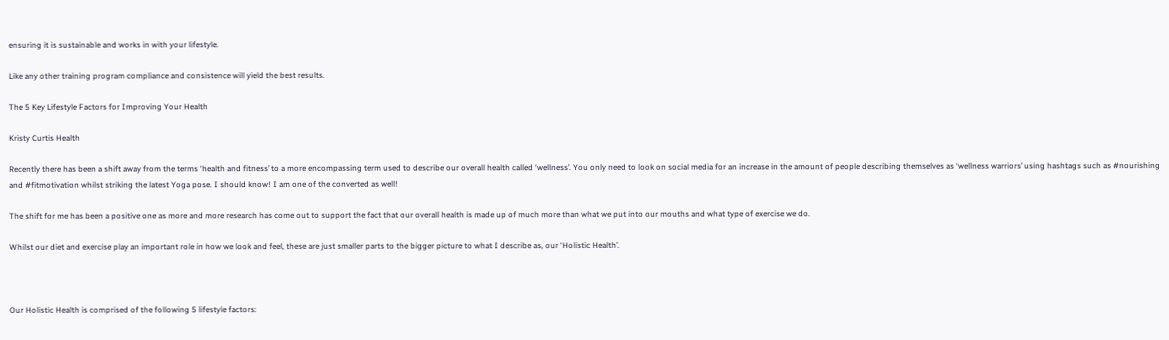ensuring it is sustainable and works in with your lifestyle.

Like any other training program compliance and consistence will yield the best results.

The 5 Key Lifestyle Factors for Improving Your Health

Kristy Curtis Health

Recently there has been a shift away from the terms ‘health and fitness’ to a more encompassing term used to describe our overall health called ‘wellness’. You only need to look on social media for an increase in the amount of people describing themselves as ‘wellness warriors’ using hashtags such as #nourishing and #fitmotivation whilst striking the latest Yoga pose. I should know! I am one of the converted as well!

The shift for me has been a positive one as more and more research has come out to support the fact that our overall health is made up of much more than what we put into our mouths and what type of exercise we do.

Whilst our diet and exercise play an important role in how we look and feel, these are just smaller parts to the bigger picture to what I describe as, our ‘Holistic Health’.



Our Holistic Health is comprised of the following 5 lifestyle factors: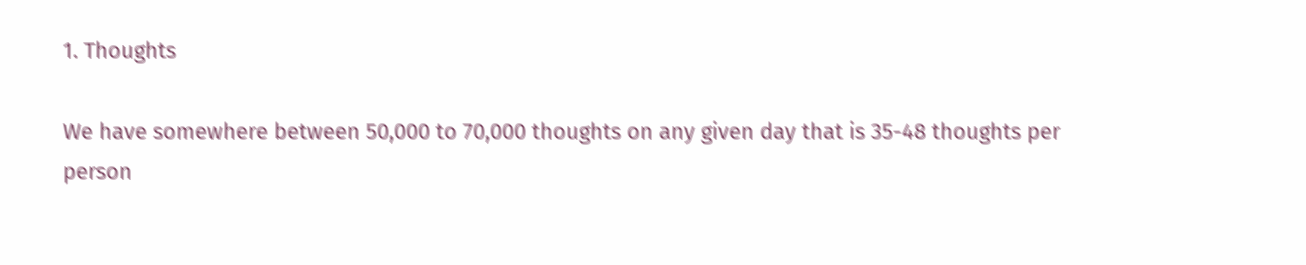1. Thoughts

We have somewhere between 50,000 to 70,000 thoughts on any given day that is 35-48 thoughts per person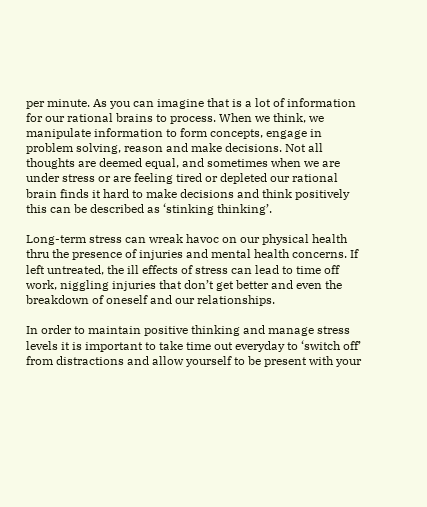per minute. As you can imagine that is a lot of information for our rational brains to process. When we think, we manipulate information to form concepts, engage in problem solving, reason and make decisions. Not all thoughts are deemed equal, and sometimes when we are under stress or are feeling tired or depleted our rational brain finds it hard to make decisions and think positively this can be described as ‘stinking thinking’.

Long-term stress can wreak havoc on our physical health thru the presence of injuries and mental health concerns. If left untreated, the ill effects of stress can lead to time off work, niggling injuries that don’t get better and even the breakdown of oneself and our relationships.

In order to maintain positive thinking and manage stress levels it is important to take time out everyday to ‘switch off’ from distractions and allow yourself to be present with your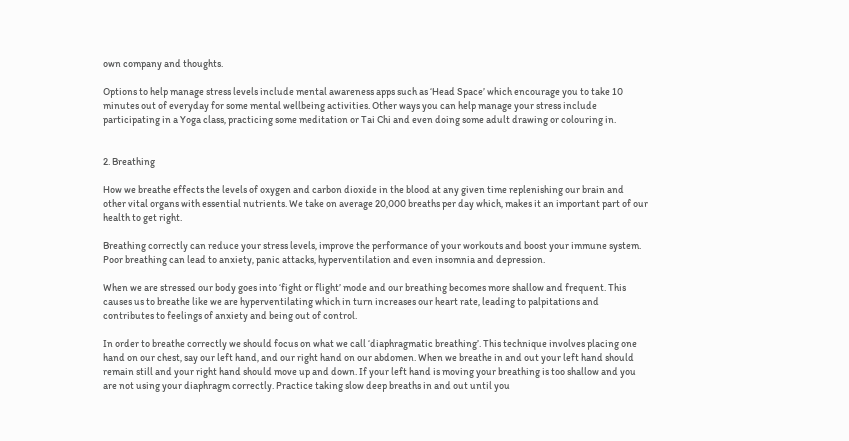own company and thoughts.

Options to help manage stress levels include mental awareness apps such as ‘Head Space’ which encourage you to take 10 minutes out of everyday for some mental wellbeing activities. Other ways you can help manage your stress include participating in a Yoga class, practicing some meditation or Tai Chi and even doing some adult drawing or colouring in.


2. Breathing

How we breathe effects the levels of oxygen and carbon dioxide in the blood at any given time replenishing our brain and other vital organs with essential nutrients. We take on average 20,000 breaths per day which, makes it an important part of our health to get right.

Breathing correctly can reduce your stress levels, improve the performance of your workouts and boost your immune system. Poor breathing can lead to anxiety, panic attacks, hyperventilation and even insomnia and depression.

When we are stressed our body goes into ‘fight or flight’ mode and our breathing becomes more shallow and frequent. This causes us to breathe like we are hyperventilating which in turn increases our heart rate, leading to palpitations and contributes to feelings of anxiety and being out of control.

In order to breathe correctly we should focus on what we call ‘diaphragmatic breathing’. This technique involves placing one hand on our chest, say our left hand, and our right hand on our abdomen. When we breathe in and out your left hand should remain still and your right hand should move up and down. If your left hand is moving your breathing is too shallow and you are not using your diaphragm correctly. Practice taking slow deep breaths in and out until you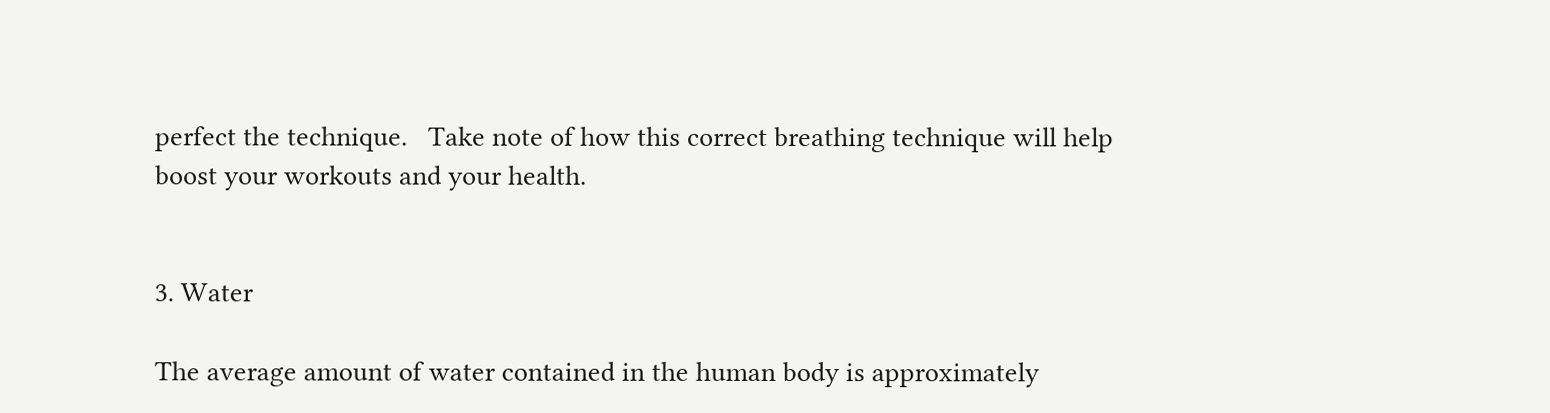perfect the technique.   Take note of how this correct breathing technique will help boost your workouts and your health.


3. Water

The average amount of water contained in the human body is approximately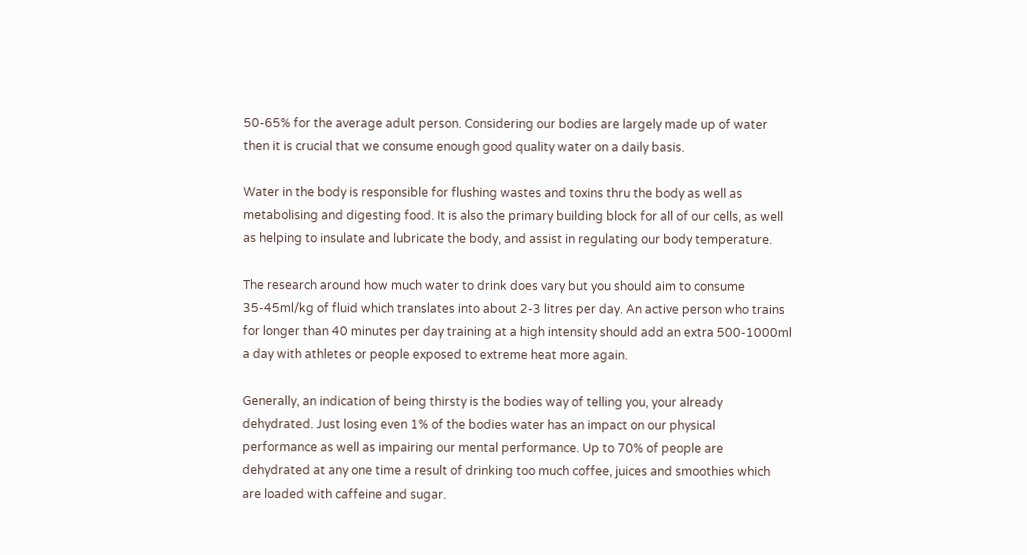50-65% for the average adult person. Considering our bodies are largely made up of water then it is crucial that we consume enough good quality water on a daily basis.

Water in the body is responsible for flushing wastes and toxins thru the body as well as metabolising and digesting food. It is also the primary building block for all of our cells, as well as helping to insulate and lubricate the body, and assist in regulating our body temperature.

The research around how much water to drink does vary but you should aim to consume 35-45ml/kg of fluid which translates into about 2-3 litres per day. An active person who trains for longer than 40 minutes per day training at a high intensity should add an extra 500-1000ml a day with athletes or people exposed to extreme heat more again.

Generally, an indication of being thirsty is the bodies way of telling you, your already dehydrated. Just losing even 1% of the bodies water has an impact on our physical performance as well as impairing our mental performance. Up to 70% of people are dehydrated at any one time a result of drinking too much coffee, juices and smoothies which are loaded with caffeine and sugar.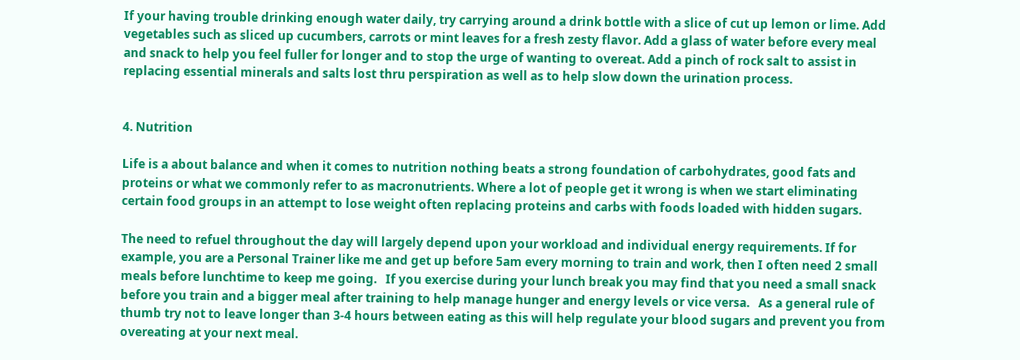If your having trouble drinking enough water daily, try carrying around a drink bottle with a slice of cut up lemon or lime. Add vegetables such as sliced up cucumbers, carrots or mint leaves for a fresh zesty flavor. Add a glass of water before every meal and snack to help you feel fuller for longer and to stop the urge of wanting to overeat. Add a pinch of rock salt to assist in replacing essential minerals and salts lost thru perspiration as well as to help slow down the urination process.


4. Nutrition

Life is a about balance and when it comes to nutrition nothing beats a strong foundation of carbohydrates, good fats and proteins or what we commonly refer to as macronutrients. Where a lot of people get it wrong is when we start eliminating certain food groups in an attempt to lose weight often replacing proteins and carbs with foods loaded with hidden sugars.

The need to refuel throughout the day will largely depend upon your workload and individual energy requirements. If for example, you are a Personal Trainer like me and get up before 5am every morning to train and work, then I often need 2 small meals before lunchtime to keep me going.   If you exercise during your lunch break you may find that you need a small snack before you train and a bigger meal after training to help manage hunger and energy levels or vice versa.   As a general rule of thumb try not to leave longer than 3-4 hours between eating as this will help regulate your blood sugars and prevent you from overeating at your next meal.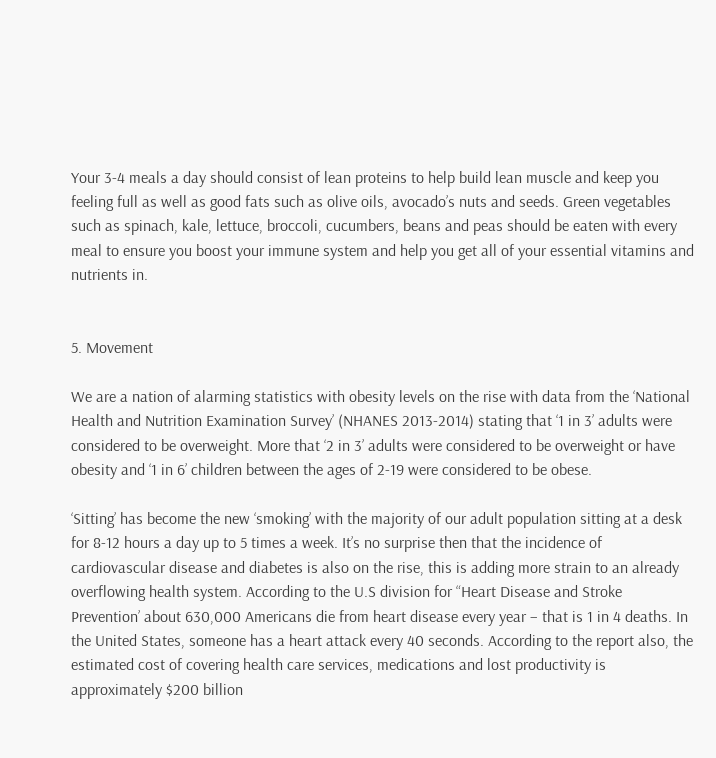Your 3-4 meals a day should consist of lean proteins to help build lean muscle and keep you feeling full as well as good fats such as olive oils, avocado’s nuts and seeds. Green vegetables such as spinach, kale, lettuce, broccoli, cucumbers, beans and peas should be eaten with every meal to ensure you boost your immune system and help you get all of your essential vitamins and nutrients in.


5. Movement

We are a nation of alarming statistics with obesity levels on the rise with data from the ‘National Health and Nutrition Examination Survey’ (NHANES 2013-2014) stating that ‘1 in 3’ adults were considered to be overweight. More that ‘2 in 3’ adults were considered to be overweight or have obesity and ‘1 in 6’ children between the ages of 2-19 were considered to be obese.

‘Sitting’ has become the new ‘smoking’ with the majority of our adult population sitting at a desk for 8-12 hours a day up to 5 times a week. It’s no surprise then that the incidence of cardiovascular disease and diabetes is also on the rise, this is adding more strain to an already overflowing health system. According to the U.S division for “Heart Disease and Stroke Prevention’ about 630,000 Americans die from heart disease every year – that is 1 in 4 deaths. In the United States, someone has a heart attack every 40 seconds. According to the report also, the estimated cost of covering health care services, medications and lost productivity is approximately $200 billion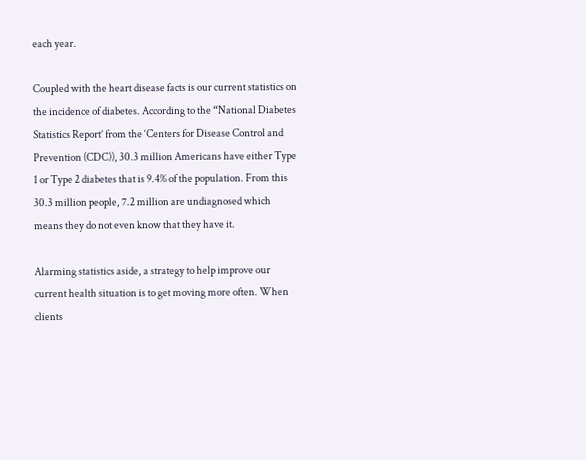each year.

Coupled with the heart disease facts is our current statistics on the incidence of diabetes. According to the “National Diabetes Statistics Report’ from the ‘Centers for Disease Control and Prevention (CDC)), 30.3 million Americans have either Type 1 or Type 2 diabetes that is 9.4% of the population. From this 30.3 million people, 7.2 million are undiagnosed which means they do not even know that they have it.

Alarming statistics aside, a strategy to help improve our current health situation is to get moving more often. When clients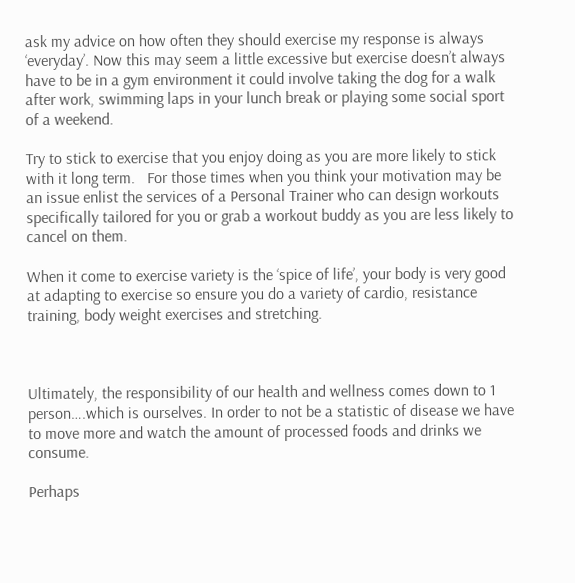ask my advice on how often they should exercise my response is always ‘everyday’. Now this may seem a little excessive but exercise doesn’t always have to be in a gym environment it could involve taking the dog for a walk after work, swimming laps in your lunch break or playing some social sport of a weekend.

Try to stick to exercise that you enjoy doing as you are more likely to stick with it long term.   For those times when you think your motivation may be an issue enlist the services of a Personal Trainer who can design workouts specifically tailored for you or grab a workout buddy as you are less likely to cancel on them.

When it come to exercise variety is the ‘spice of life’, your body is very good at adapting to exercise so ensure you do a variety of cardio, resistance training, body weight exercises and stretching.



Ultimately, the responsibility of our health and wellness comes down to 1 person….which is ourselves. In order to not be a statistic of disease we have to move more and watch the amount of processed foods and drinks we consume.

Perhaps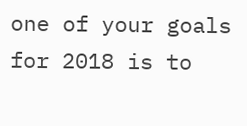one of your goals for 2018 is to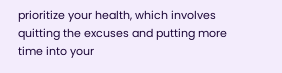prioritize your health, which involves quitting the excuses and putting more time into your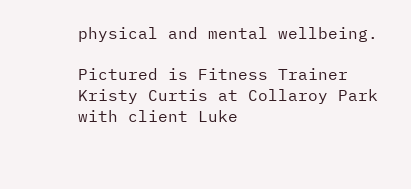physical and mental wellbeing.

Pictured is Fitness Trainer Kristy Curtis at Collaroy Park with client Luke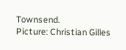Townsend.
Picture: Christian Gilles